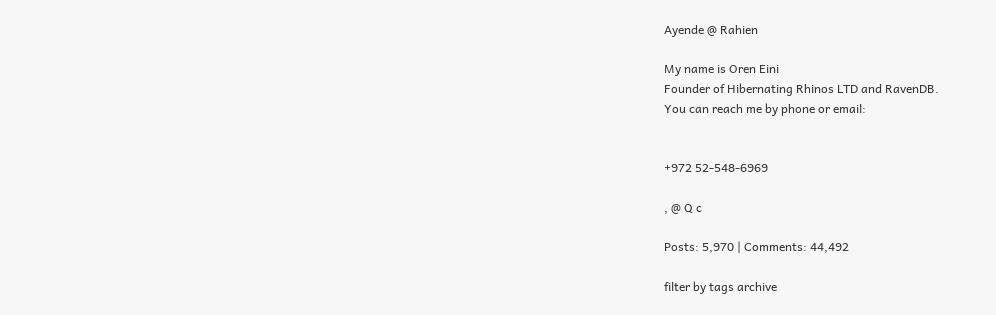Ayende @ Rahien

My name is Oren Eini
Founder of Hibernating Rhinos LTD and RavenDB.
You can reach me by phone or email:


+972 52-548-6969

, @ Q c

Posts: 5,970 | Comments: 44,492

filter by tags archive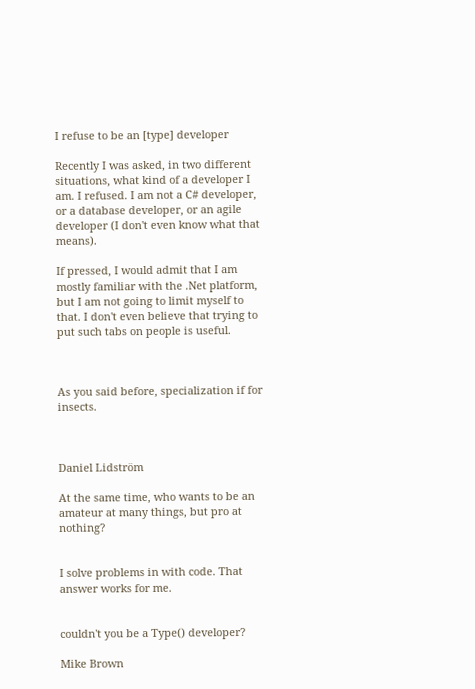I refuse to be an [type] developer

Recently I was asked, in two different situations, what kind of a developer I am. I refused. I am not a C# developer, or a database developer, or an agile developer (I don't even know what that means).

If pressed, I would admit that I am mostly familiar with the .Net platform, but I am not going to limit myself to that. I don't even believe that trying to put such tabs on people is useful.



As you said before, specialization if for insects.



Daniel Lidström

At the same time, who wants to be an amateur at many things, but pro at nothing?


I solve problems in with code. That answer works for me.


couldn't you be a Type() developer?

Mike Brown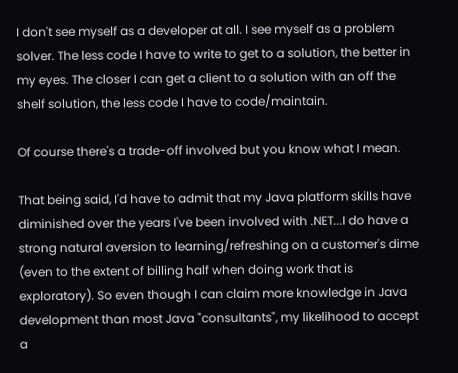I don't see myself as a developer at all. I see myself as a problem solver. The less code I have to write to get to a solution, the better in my eyes. The closer I can get a client to a solution with an off the shelf solution, the less code I have to code/maintain.

Of course there's a trade-off involved but you know what I mean.

That being said, I'd have to admit that my Java platform skills have diminished over the years I've been involved with .NET...I do have a strong natural aversion to learning/refreshing on a customer's dime (even to the extent of billing half when doing work that is exploratory). So even though I can claim more knowledge in Java development than most Java "consultants", my likelihood to accept a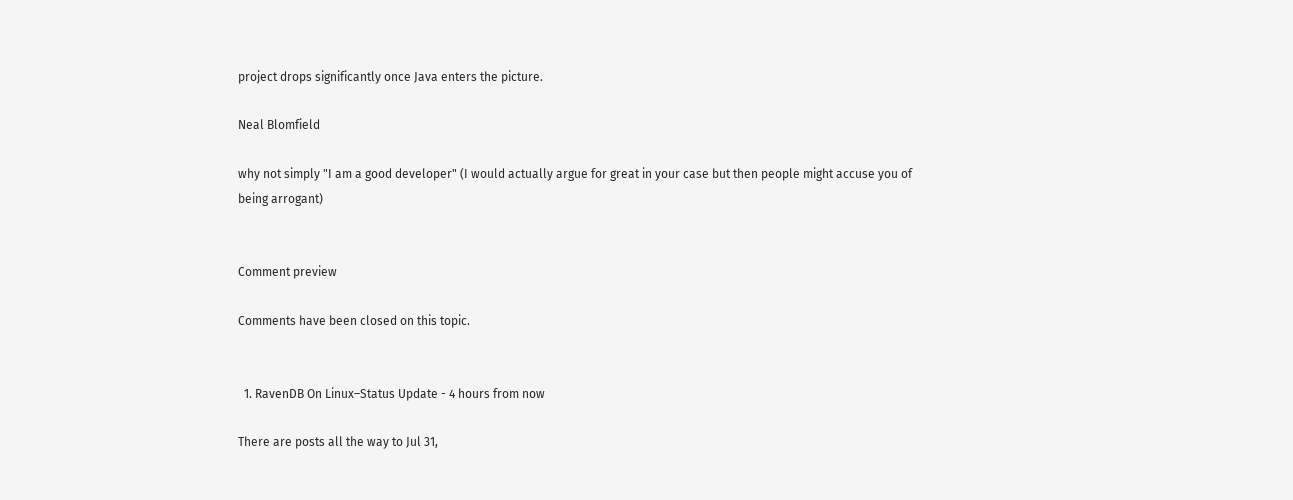project drops significantly once Java enters the picture.

Neal Blomfield

why not simply "I am a good developer" (I would actually argue for great in your case but then people might accuse you of being arrogant)


Comment preview

Comments have been closed on this topic.


  1. RavenDB On Linux–Status Update - 4 hours from now

There are posts all the way to Jul 31,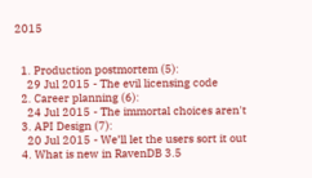2015


  1. Production postmortem (5):
    29 Jul 2015 - The evil licensing code
  2. Career planning (6):
    24 Jul 2015 - The immortal choices aren't
  3. API Design (7):
    20 Jul 2015 - We’ll let the users sort it out
  4. What is new in RavenDB 3.5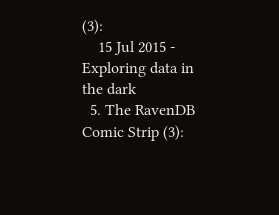(3):
    15 Jul 2015 - Exploring data in the dark
  5. The RavenDB Comic Strip (3):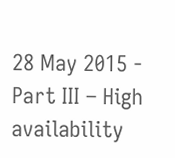28 May 2015 - Part III – High availability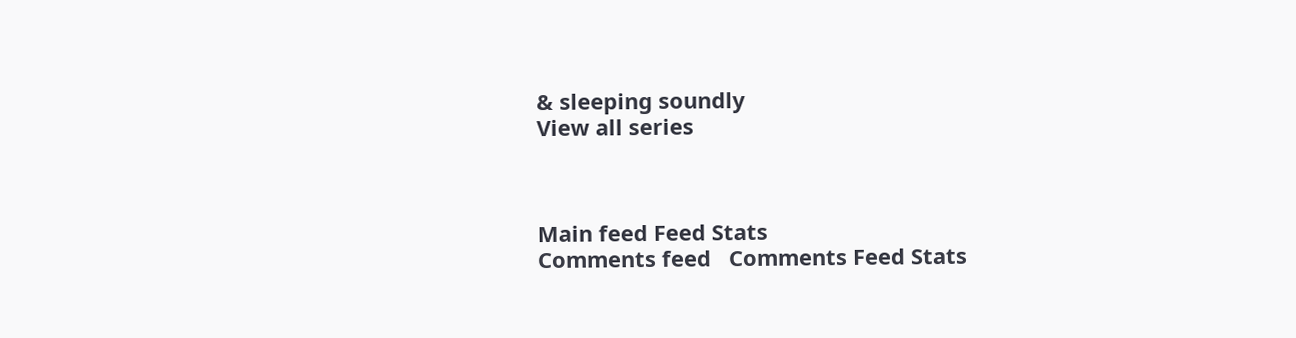& sleeping soundly
View all series



Main feed Feed Stats
Comments feed   Comments Feed Stats